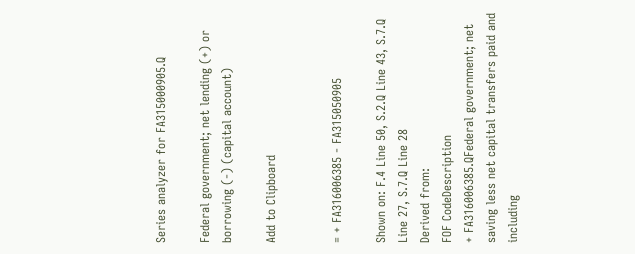Series analyzer for FA315000905.Q

Federal government; net lending (+) or borrowing (-) (capital account)

Add to Clipboard


= + FA316006385 - FA315050905

Shown on: F.4 Line 50, S.2.Q Line 43, S.7.Q Line 27, S.7.Q Line 28
Derived from:
FOF CodeDescription
+ FA316006385.QFederal government; net saving less net capital transfers paid and including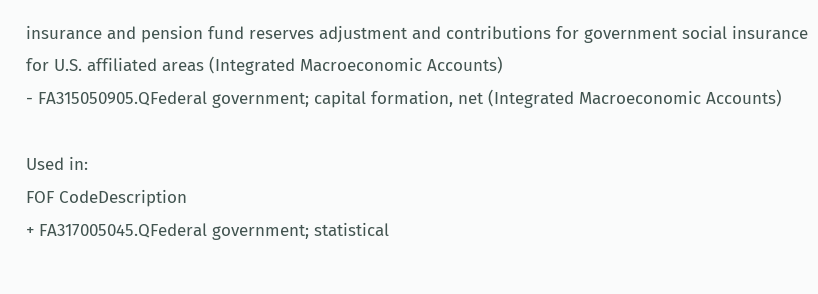insurance and pension fund reserves adjustment and contributions for government social insurance for U.S. affiliated areas (Integrated Macroeconomic Accounts)
- FA315050905.QFederal government; capital formation, net (Integrated Macroeconomic Accounts)

Used in:
FOF CodeDescription
+ FA317005045.QFederal government; statistical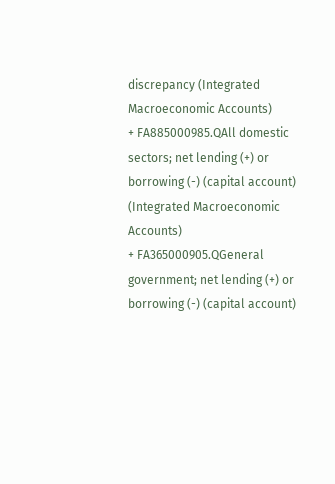discrepancy (Integrated Macroeconomic Accounts)
+ FA885000985.QAll domestic sectors; net lending (+) or borrowing (-) (capital account) (Integrated Macroeconomic Accounts)
+ FA365000905.QGeneral government; net lending (+) or borrowing (-) (capital account)